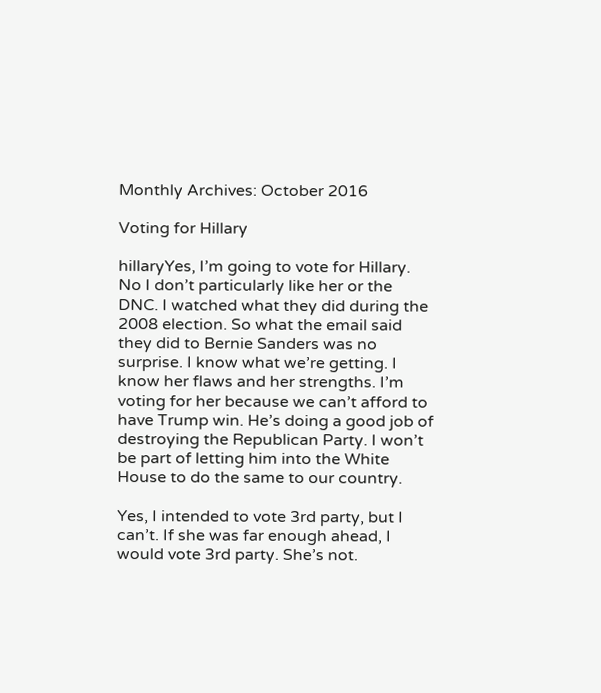Monthly Archives: October 2016

Voting for Hillary

hillaryYes, I’m going to vote for Hillary. No I don’t particularly like her or the DNC. I watched what they did during the 2008 election. So what the email said they did to Bernie Sanders was no surprise. I know what we’re getting. I know her flaws and her strengths. I’m voting for her because we can’t afford to have Trump win. He’s doing a good job of destroying the Republican Party. I won’t be part of letting him into the White House to do the same to our country.

Yes, I intended to vote 3rd party, but I can’t. If she was far enough ahead, I would vote 3rd party. She’s not.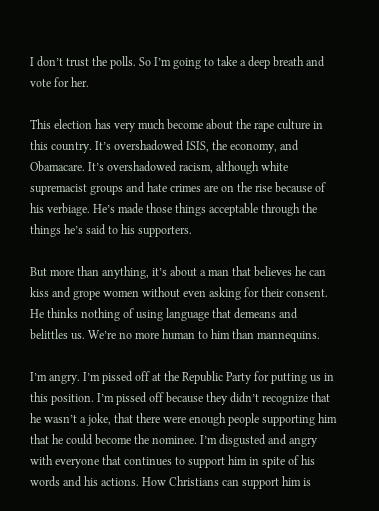I don’t trust the polls. So I’m going to take a deep breath and vote for her.

This election has very much become about the rape culture in this country. It’s overshadowed ISIS, the economy, and Obamacare. It’s overshadowed racism, although white supremacist groups and hate crimes are on the rise because of his verbiage. He’s made those things acceptable through the things he’s said to his supporters.

But more than anything, it’s about a man that believes he can kiss and grope women without even asking for their consent. He thinks nothing of using language that demeans and belittles us. We’re no more human to him than mannequins.

I’m angry. I’m pissed off at the Republic Party for putting us in this position. I’m pissed off because they didn’t recognize that he wasn’t a joke, that there were enough people supporting him that he could become the nominee. I’m disgusted and angry with everyone that continues to support him in spite of his words and his actions. How Christians can support him is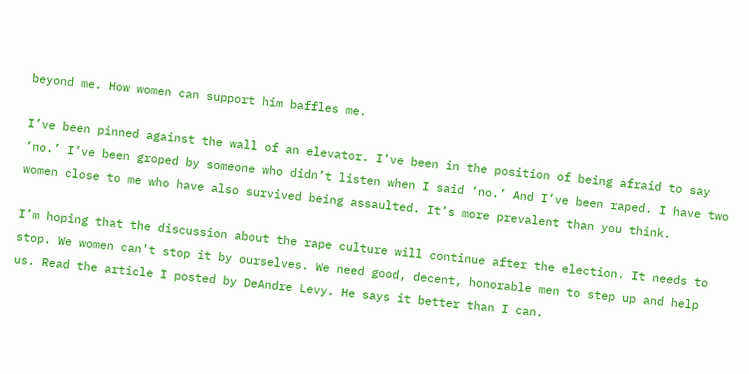beyond me. How women can support him baffles me.

I’ve been pinned against the wall of an elevator. I’ve been in the position of being afraid to say ‘no.’ I’ve been groped by someone who didn’t listen when I said ‘no.’ And I’ve been raped. I have two women close to me who have also survived being assaulted. It’s more prevalent than you think.

I’m hoping that the discussion about the rape culture will continue after the election. It needs to stop. We women can’t stop it by ourselves. We need good, decent, honorable men to step up and help us. Read the article I posted by DeAndre Levy. He says it better than I can.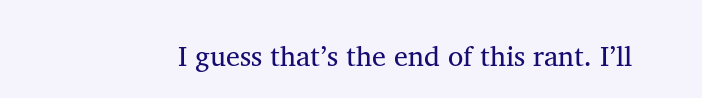I guess that’s the end of this rant. I’ll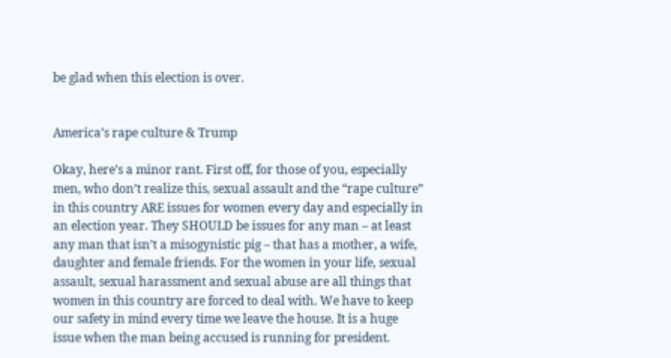be glad when this election is over.


America’s rape culture & Trump

Okay, here’s a minor rant. First off, for those of you, especially men, who don’t realize this, sexual assault and the “rape culture” in this country ARE issues for women every day and especially in an election year. They SHOULD be issues for any man – at least any man that isn’t a misogynistic pig – that has a mother, a wife, daughter and female friends. For the women in your life, sexual assault, sexual harassment and sexual abuse are all things that women in this country are forced to deal with. We have to keep our safety in mind every time we leave the house. It is a huge issue when the man being accused is running for president.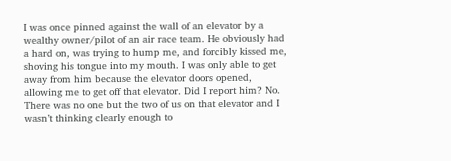I was once pinned against the wall of an elevator by a wealthy owner/pilot of an air race team. He obviously had a hard on, was trying to hump me, and forcibly kissed me, shoving his tongue into my mouth. I was only able to get away from him because the elevator doors opened, allowing me to get off that elevator. Did I report him? No. There was no one but the two of us on that elevator and I wasn’t thinking clearly enough to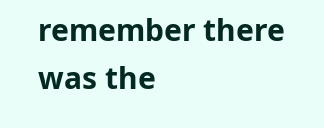remember there was the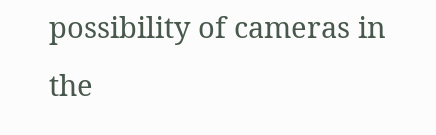possibility of cameras in the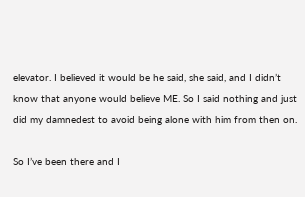elevator. I believed it would be he said, she said, and I didn’t know that anyone would believe ME. So I said nothing and just did my damnedest to avoid being alone with him from then on.

So I’ve been there and I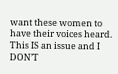want these women to have their voices heard. This IS an issue and I DON’T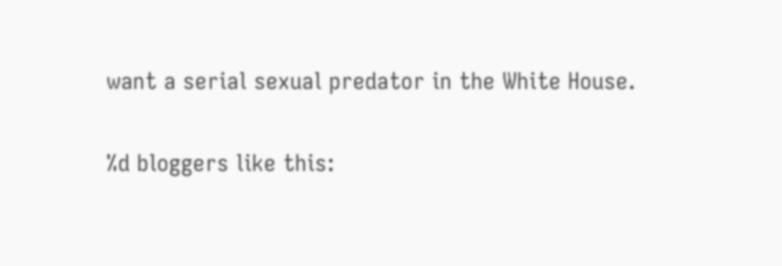want a serial sexual predator in the White House.

%d bloggers like this: